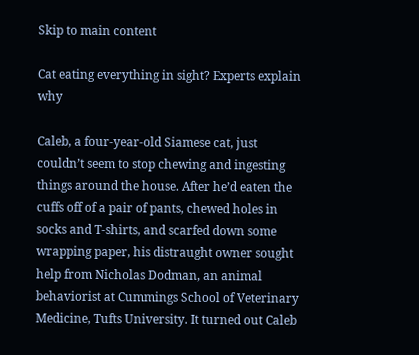Skip to main content

Cat eating everything in sight? Experts explain why

Caleb, a four-year-old Siamese cat, just couldn’t seem to stop chewing and ingesting things around the house. After he’d eaten the cuffs off of a pair of pants, chewed holes in socks and T-shirts, and scarfed down some wrapping paper, his distraught owner sought help from Nicholas Dodman, an animal behaviorist at Cummings School of Veterinary Medicine, Tufts University. It turned out Caleb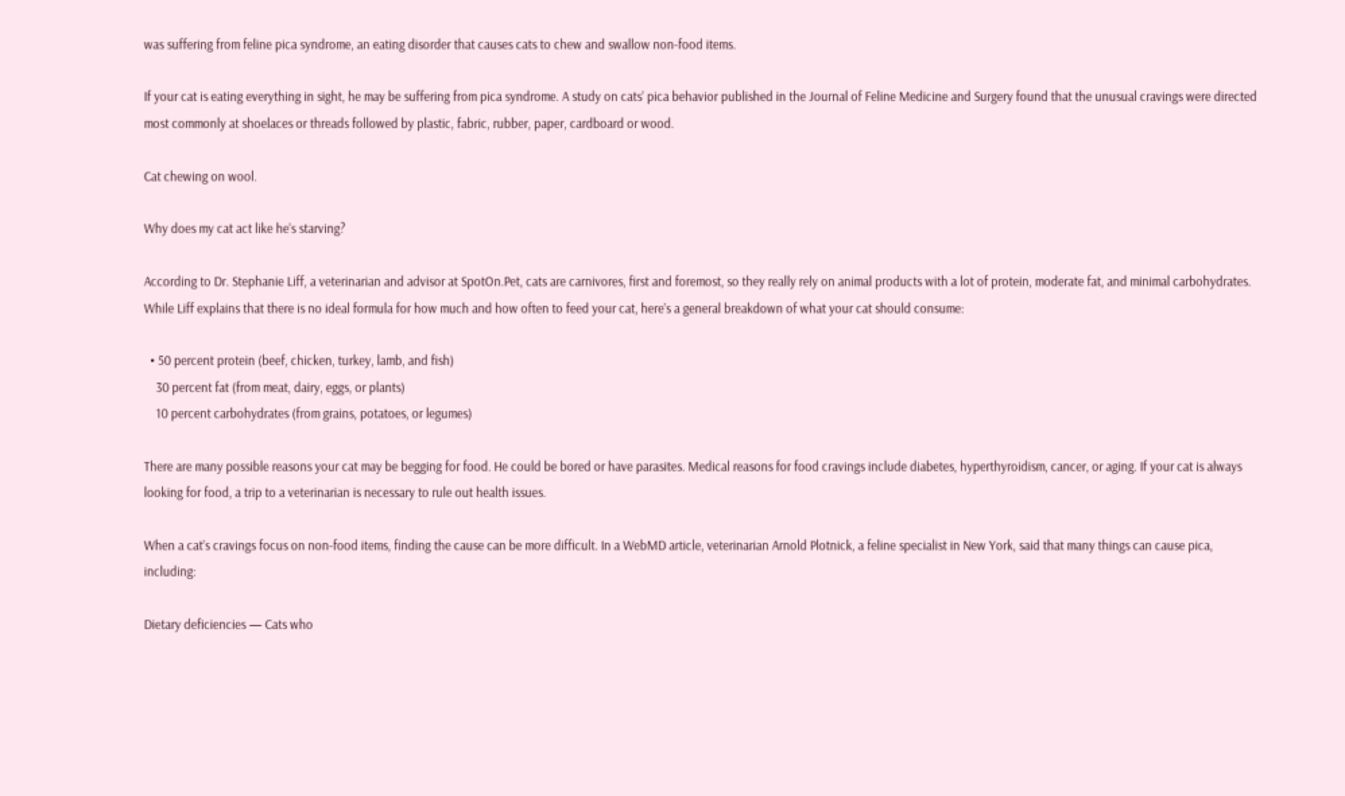was suffering from feline pica syndrome, an eating disorder that causes cats to chew and swallow non-food items.

If your cat is eating everything in sight, he may be suffering from pica syndrome. A study on cats’ pica behavior published in the Journal of Feline Medicine and Surgery found that the unusual cravings were directed most commonly at shoelaces or threads followed by plastic, fabric, rubber, paper, cardboard or wood.

Cat chewing on wool.

Why does my cat act like he’s starving?

According to Dr. Stephanie Liff, a veterinarian and advisor at SpotOn.Pet, cats are carnivores, first and foremost, so they really rely on animal products with a lot of protein, moderate fat, and minimal carbohydrates. While Liff explains that there is no ideal formula for how much and how often to feed your cat, here’s a general breakdown of what your cat should consume:

  • 50 percent protein (beef, chicken, turkey, lamb, and fish)
    30 percent fat (from meat, dairy, eggs, or plants)
    10 percent carbohydrates (from grains, potatoes, or legumes)

There are many possible reasons your cat may be begging for food. He could be bored or have parasites. Medical reasons for food cravings include diabetes, hyperthyroidism, cancer, or aging. If your cat is always looking for food, a trip to a veterinarian is necessary to rule out health issues.

When a cat’s cravings focus on non-food items, finding the cause can be more difficult. In a WebMD article, veterinarian Arnold Plotnick, a feline specialist in New York, said that many things can cause pica, including:

Dietary deficiencies — Cats who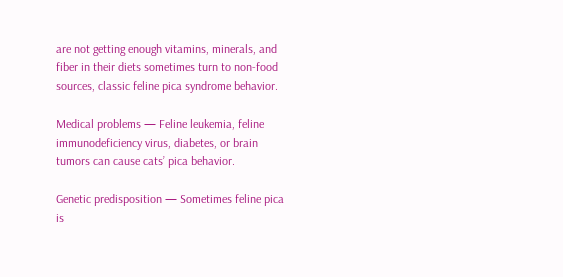are not getting enough vitamins, minerals, and fiber in their diets sometimes turn to non-food sources, classic feline pica syndrome behavior.

Medical problems — Feline leukemia, feline immunodeficiency virus, diabetes, or brain tumors can cause cats’ pica behavior.

Genetic predisposition — Sometimes feline pica is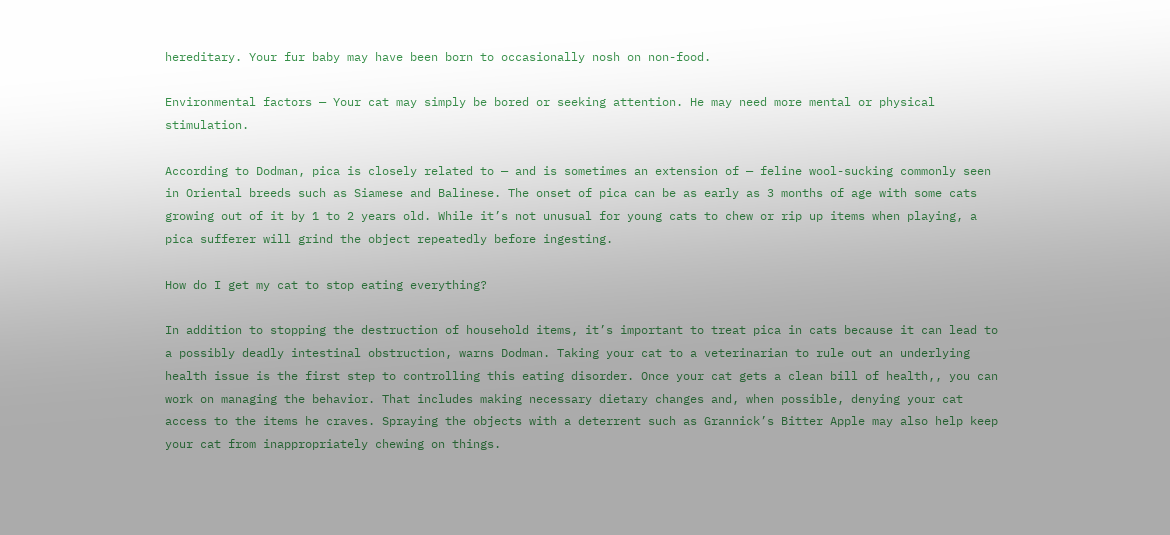hereditary. Your fur baby may have been born to occasionally nosh on non-food.

Environmental factors — Your cat may simply be bored or seeking attention. He may need more mental or physical stimulation.

According to Dodman, pica is closely related to — and is sometimes an extension of — feline wool-sucking commonly seen in Oriental breeds such as Siamese and Balinese. The onset of pica can be as early as 3 months of age with some cats growing out of it by 1 to 2 years old. While it’s not unusual for young cats to chew or rip up items when playing, a pica sufferer will grind the object repeatedly before ingesting.

How do I get my cat to stop eating everything?

In addition to stopping the destruction of household items, it’s important to treat pica in cats because it can lead to a possibly deadly intestinal obstruction, warns Dodman. Taking your cat to a veterinarian to rule out an underlying health issue is the first step to controlling this eating disorder. Once your cat gets a clean bill of health,, you can work on managing the behavior. That includes making necessary dietary changes and, when possible, denying your cat access to the items he craves. Spraying the objects with a deterrent such as Grannick’s Bitter Apple may also help keep your cat from inappropriately chewing on things.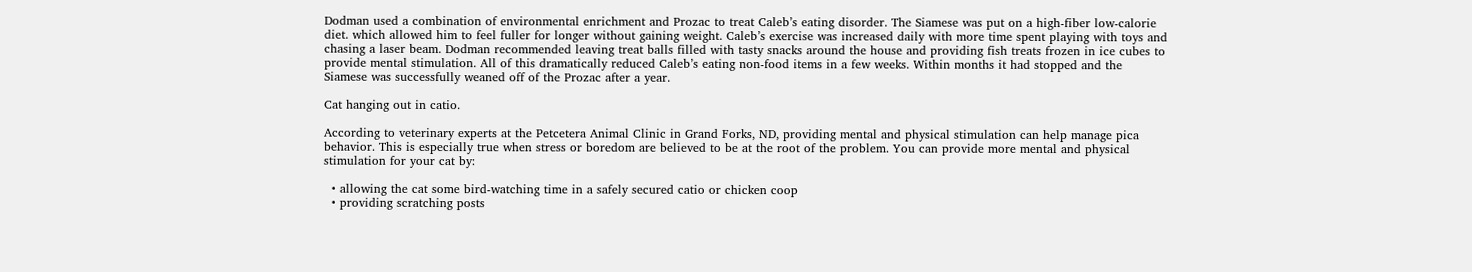Dodman used a combination of environmental enrichment and Prozac to treat Caleb’s eating disorder. The Siamese was put on a high-fiber low-calorie diet. which allowed him to feel fuller for longer without gaining weight. Caleb’s exercise was increased daily with more time spent playing with toys and chasing a laser beam. Dodman recommended leaving treat balls filled with tasty snacks around the house and providing fish treats frozen in ice cubes to provide mental stimulation. All of this dramatically reduced Caleb’s eating non-food items in a few weeks. Within months it had stopped and the Siamese was successfully weaned off of the Prozac after a year.

Cat hanging out in catio.

According to veterinary experts at the Petcetera Animal Clinic in Grand Forks, ND, providing mental and physical stimulation can help manage pica behavior. This is especially true when stress or boredom are believed to be at the root of the problem. You can provide more mental and physical stimulation for your cat by:

  • allowing the cat some bird-watching time in a safely secured catio or chicken coop
  • providing scratching posts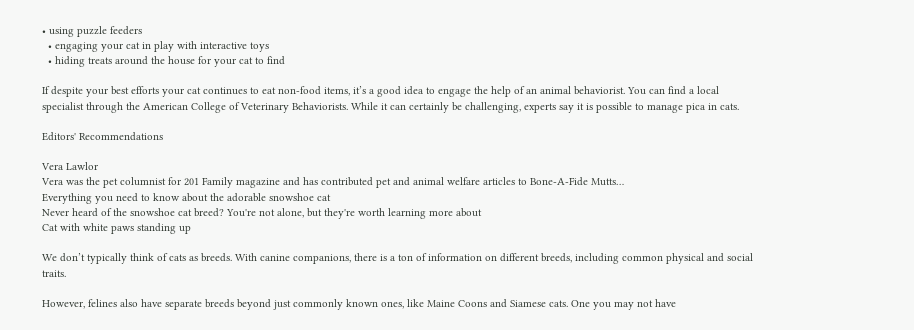• using puzzle feeders
  • engaging your cat in play with interactive toys
  • hiding treats around the house for your cat to find

If despite your best efforts your cat continues to eat non-food items, it’s a good idea to engage the help of an animal behaviorist. You can find a local specialist through the American College of Veterinary Behaviorists. While it can certainly be challenging, experts say it is possible to manage pica in cats.

Editors' Recommendations

Vera Lawlor
Vera was the pet columnist for 201 Family magazine and has contributed pet and animal welfare articles to Bone-A-Fide Mutts…
Everything you need to know about the adorable snowshoe cat
Never heard of the snowshoe cat breed? You're not alone, but they're worth learning more about
Cat with white paws standing up

We don’t typically think of cats as breeds. With canine companions, there is a ton of information on different breeds, including common physical and social traits.

However, felines also have separate breeds beyond just commonly known ones, like Maine Coons and Siamese cats. One you may not have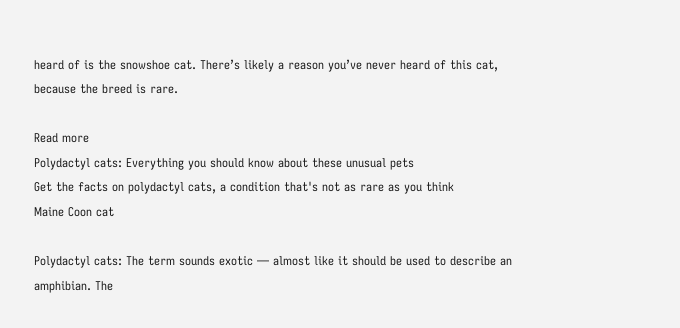heard of is the snowshoe cat. There’s likely a reason you’ve never heard of this cat, because the breed is rare.

Read more
Polydactyl cats: Everything you should know about these unusual pets
Get the facts on polydactyl cats, a condition that's not as rare as you think
Maine Coon cat

Polydactyl cats: The term sounds exotic — almost like it should be used to describe an amphibian. The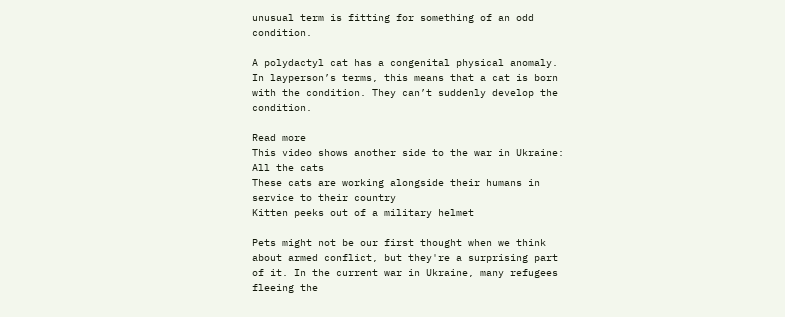unusual term is fitting for something of an odd condition.

A polydactyl cat has a congenital physical anomaly. In layperson’s terms, this means that a cat is born with the condition. They can’t suddenly develop the condition.

Read more
This video shows another side to the war in Ukraine: All the cats
These cats are working alongside their humans in service to their country
Kitten peeks out of a military helmet

Pets might not be our first thought when we think about armed conflict, but they're a surprising part of it. In the current war in Ukraine, many refugees fleeing the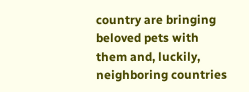country are bringing beloved pets with them and, luckily, neighboring countries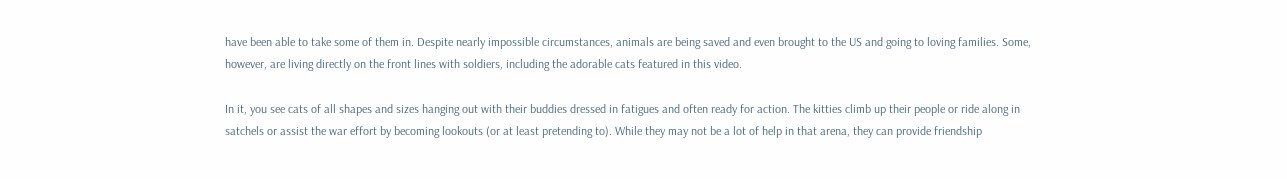have been able to take some of them in. Despite nearly impossible circumstances, animals are being saved and even brought to the US and going to loving families. Some, however, are living directly on the front lines with soldiers, including the adorable cats featured in this video.

In it, you see cats of all shapes and sizes hanging out with their buddies dressed in fatigues and often ready for action. The kitties climb up their people or ride along in satchels or assist the war effort by becoming lookouts (or at least pretending to). While they may not be a lot of help in that arena, they can provide friendship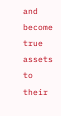and become true assets to their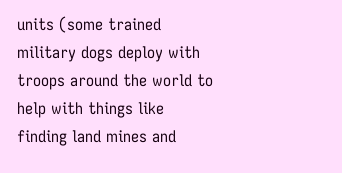units (some trained military dogs deploy with troops around the world to help with things like finding land mines and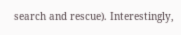search and rescue). Interestingly,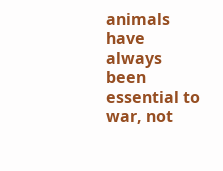animals have always been essential to war, not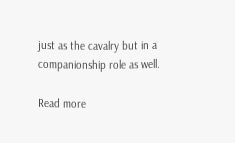just as the cavalry but in a companionship role as well.

Read more